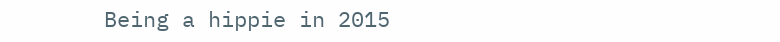Being a hippie in 2015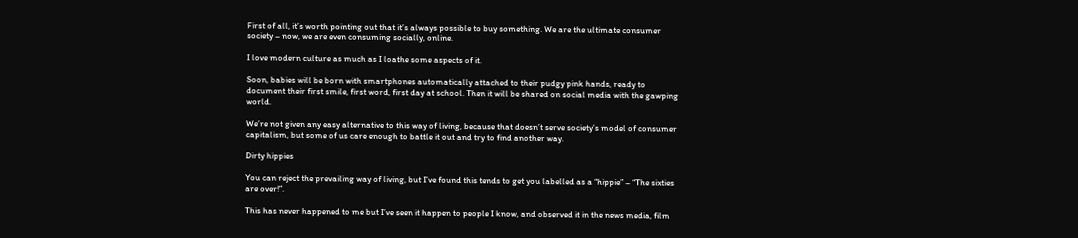First of all, it’s worth pointing out that it’s always possible to buy something. We are the ultimate consumer society – now, we are even consuming socially, online.

I love modern culture as much as I loathe some aspects of it.

Soon, babies will be born with smartphones automatically attached to their pudgy pink hands, ready to document their first smile, first word, first day at school. Then it will be shared on social media with the gawping world.

We’re not given any easy alternative to this way of living, because that doesn’t serve society’s model of consumer capitalism, but some of us care enough to battle it out and try to find another way.

Dirty hippies

You can reject the prevailing way of living, but I’ve found this tends to get you labelled as a “hippie” – “The sixties are over!”.

This has never happened to me but I’ve seen it happen to people I know, and observed it in the news media, film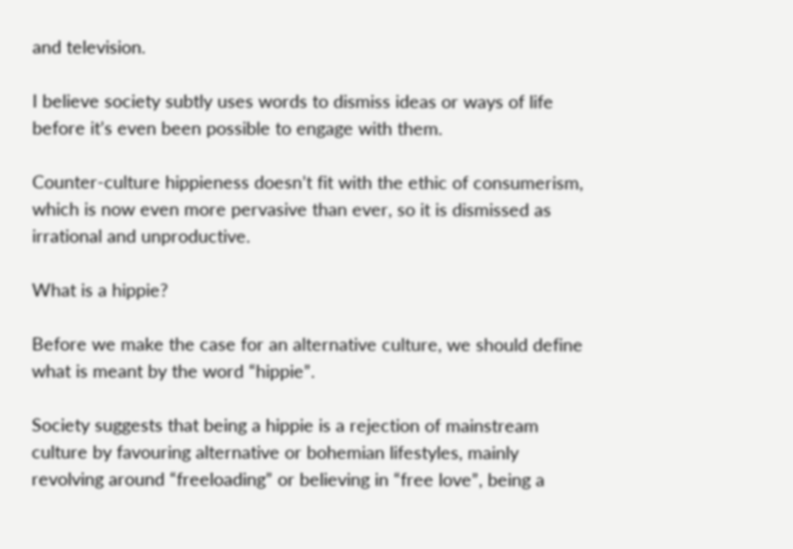and television.

I believe society subtly uses words to dismiss ideas or ways of life before it’s even been possible to engage with them.

Counter-culture hippieness doesn’t fit with the ethic of consumerism, which is now even more pervasive than ever, so it is dismissed as irrational and unproductive.

What is a hippie?

Before we make the case for an alternative culture, we should define what is meant by the word “hippie”.

Society suggests that being a hippie is a rejection of mainstream culture by favouring alternative or bohemian lifestyles, mainly revolving around “freeloading” or believing in “free love”, being a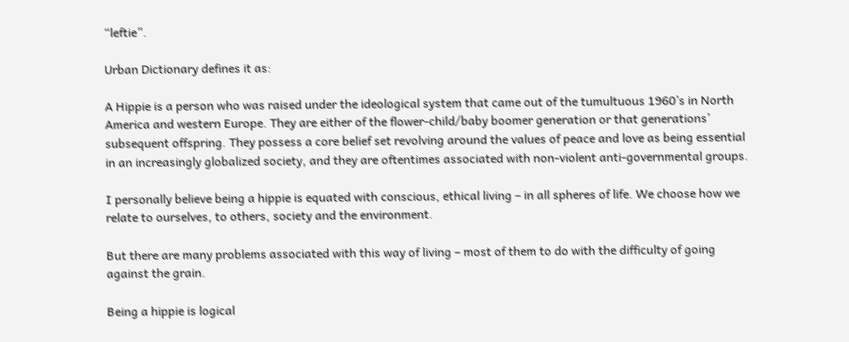“leftie”.

Urban Dictionary defines it as:

A Hippie is a person who was raised under the ideological system that came out of the tumultuous 1960’s in North America and western Europe. They are either of the flower-child/baby boomer generation or that generations’ subsequent offspring. They possess a core belief set revolving around the values of peace and love as being essential in an increasingly globalized society, and they are oftentimes associated with non-violent anti-governmental groups.

I personally believe being a hippie is equated with conscious, ethical living – in all spheres of life. We choose how we relate to ourselves, to others, society and the environment.

But there are many problems associated with this way of living – most of them to do with the difficulty of going against the grain.

Being a hippie is logical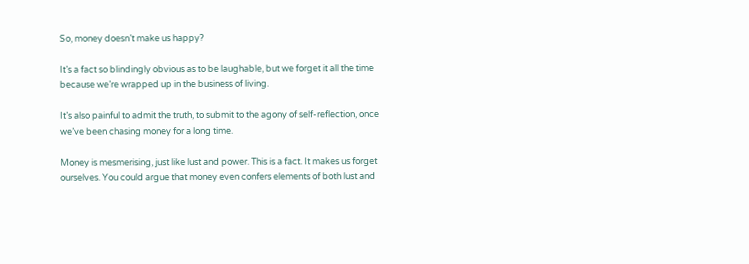So, money doesn’t make us happy?

It’s a fact so blindingly obvious as to be laughable, but we forget it all the time because we’re wrapped up in the business of living.

It’s also painful to admit the truth, to submit to the agony of self-reflection, once we’ve been chasing money for a long time.

Money is mesmerising, just like lust and power. This is a fact. It makes us forget ourselves. You could argue that money even confers elements of both lust and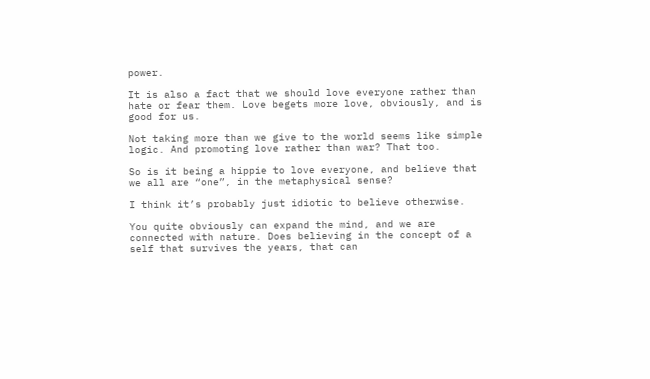power.

It is also a fact that we should love everyone rather than hate or fear them. Love begets more love, obviously, and is good for us.

Not taking more than we give to the world seems like simple logic. And promoting love rather than war? That too.

So is it being a hippie to love everyone, and believe that we all are “one”, in the metaphysical sense?

I think it’s probably just idiotic to believe otherwise.

You quite obviously can expand the mind, and we are connected with nature. Does believing in the concept of a self that survives the years, that can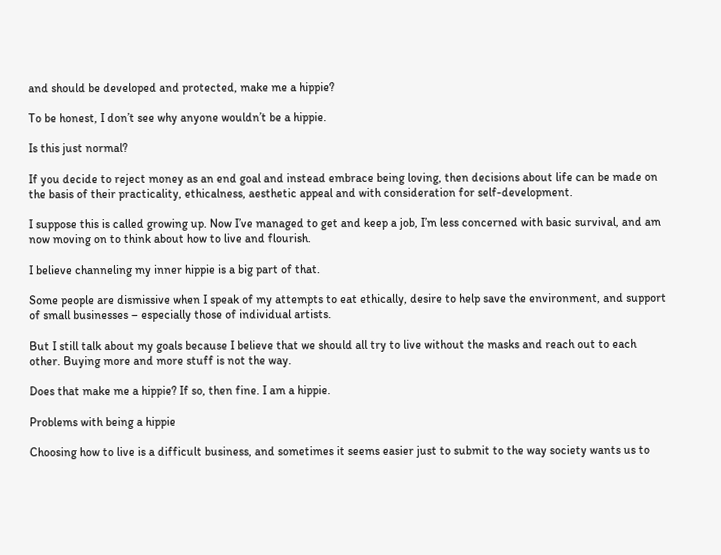and should be developed and protected, make me a hippie?

To be honest, I don’t see why anyone wouldn’t be a hippie.

Is this just normal?

If you decide to reject money as an end goal and instead embrace being loving, then decisions about life can be made on the basis of their practicality, ethicalness, aesthetic appeal and with consideration for self-development.

I suppose this is called growing up. Now I’ve managed to get and keep a job, I’m less concerned with basic survival, and am now moving on to think about how to live and flourish.

I believe channeling my inner hippie is a big part of that.

Some people are dismissive when I speak of my attempts to eat ethically, desire to help save the environment, and support of small businesses – especially those of individual artists.

But I still talk about my goals because I believe that we should all try to live without the masks and reach out to each other. Buying more and more stuff is not the way.

Does that make me a hippie? If so, then fine. I am a hippie.

Problems with being a hippie

Choosing how to live is a difficult business, and sometimes it seems easier just to submit to the way society wants us to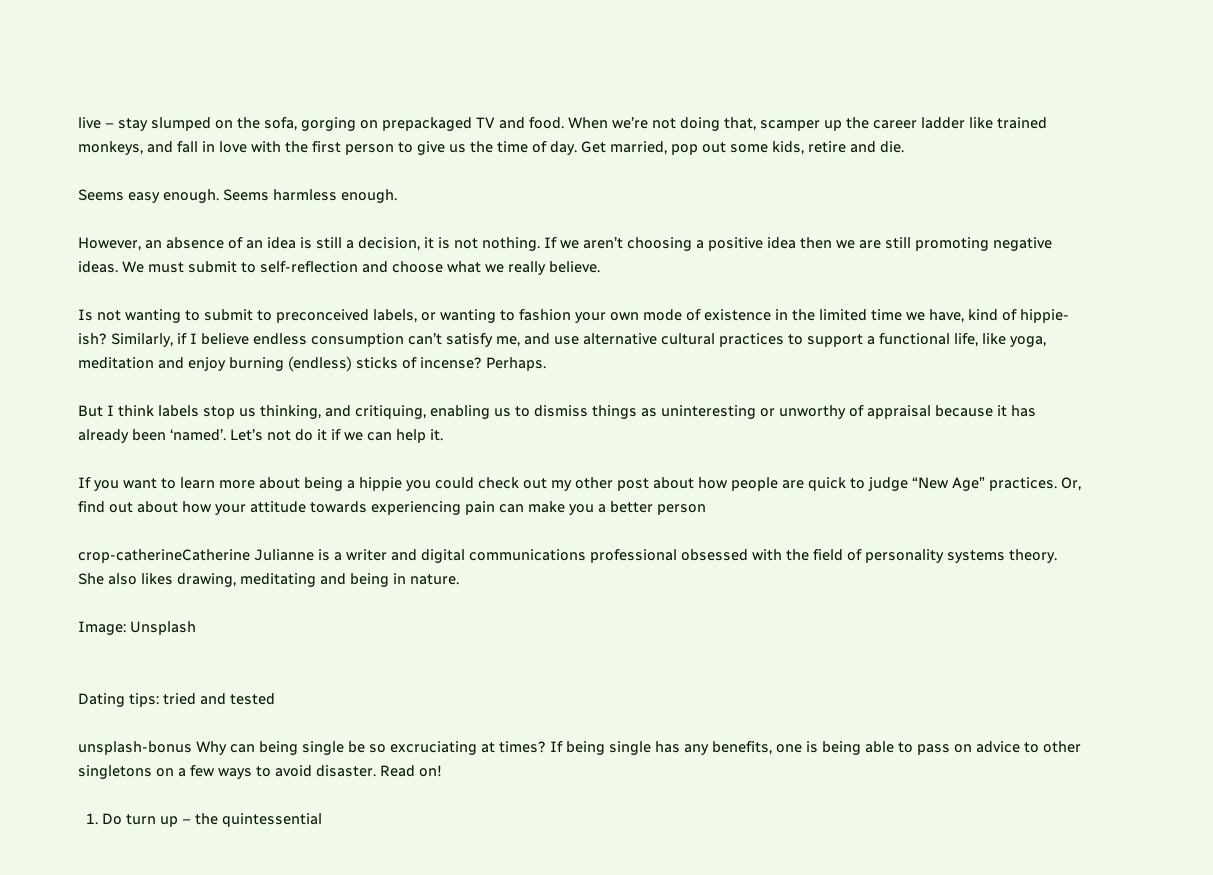live – stay slumped on the sofa, gorging on prepackaged TV and food. When we’re not doing that, scamper up the career ladder like trained monkeys, and fall in love with the first person to give us the time of day. Get married, pop out some kids, retire and die.

Seems easy enough. Seems harmless enough.

However, an absence of an idea is still a decision, it is not nothing. If we aren’t choosing a positive idea then we are still promoting negative ideas. We must submit to self-reflection and choose what we really believe.

Is not wanting to submit to preconceived labels, or wanting to fashion your own mode of existence in the limited time we have, kind of hippie-ish? Similarly, if I believe endless consumption can’t satisfy me, and use alternative cultural practices to support a functional life, like yoga, meditation and enjoy burning (endless) sticks of incense? Perhaps.

But I think labels stop us thinking, and critiquing, enabling us to dismiss things as uninteresting or unworthy of appraisal because it has already been ‘named’. Let’s not do it if we can help it.

If you want to learn more about being a hippie you could check out my other post about how people are quick to judge “New Age” practices. Or, find out about how your attitude towards experiencing pain can make you a better person

crop-catherineCatherine Julianne is a writer and digital communications professional obsessed with the field of personality systems theory. She also likes drawing, meditating and being in nature.

Image: Unsplash


Dating tips: tried and tested

unsplash-bonus Why can being single be so excruciating at times? If being single has any benefits, one is being able to pass on advice to other singletons on a few ways to avoid disaster. Read on!

  1. Do turn up – the quintessential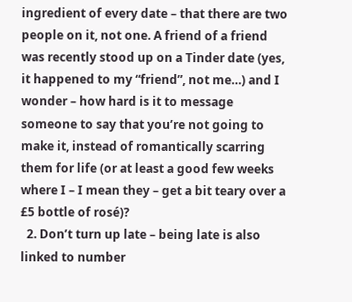ingredient of every date – that there are two people on it, not one. A friend of a friend was recently stood up on a Tinder date (yes, it happened to my “friend”, not me…) and I wonder – how hard is it to message someone to say that you’re not going to make it, instead of romantically scarring them for life (or at least a good few weeks where I – I mean they – get a bit teary over a £5 bottle of rosé)?
  2. Don’t turn up late – being late is also linked to number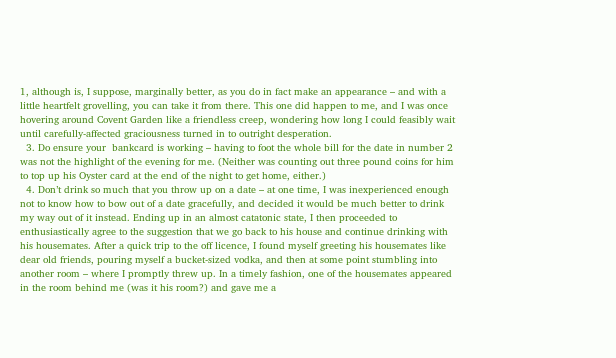1, although is, I suppose, marginally better, as you do in fact make an appearance – and with a little heartfelt grovelling, you can take it from there. This one did happen to me, and I was once hovering around Covent Garden like a friendless creep, wondering how long I could feasibly wait until carefully-affected graciousness turned in to outright desperation.
  3. Do ensure your  bankcard is working – having to foot the whole bill for the date in number 2 was not the highlight of the evening for me. (Neither was counting out three pound coins for him to top up his Oyster card at the end of the night to get home, either.)
  4. Don’t drink so much that you throw up on a date – at one time, I was inexperienced enough not to know how to bow out of a date gracefully, and decided it would be much better to drink my way out of it instead. Ending up in an almost catatonic state, I then proceeded to enthusiastically agree to the suggestion that we go back to his house and continue drinking with his housemates. After a quick trip to the off licence, I found myself greeting his housemates like dear old friends, pouring myself a bucket-sized vodka, and then at some point stumbling into another room – where I promptly threw up. In a timely fashion, one of the housemates appeared in the room behind me (was it his room?) and gave me a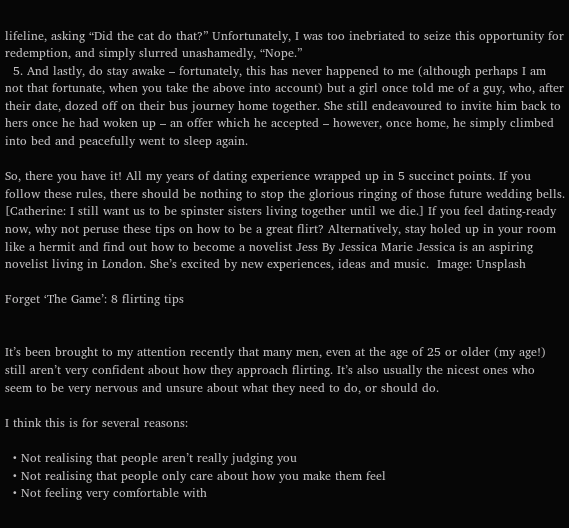lifeline, asking “Did the cat do that?” Unfortunately, I was too inebriated to seize this opportunity for redemption, and simply slurred unashamedly, “Nope.”
  5. And lastly, do stay awake – fortunately, this has never happened to me (although perhaps I am not that fortunate, when you take the above into account) but a girl once told me of a guy, who, after their date, dozed off on their bus journey home together. She still endeavoured to invite him back to hers once he had woken up – an offer which he accepted – however, once home, he simply climbed into bed and peacefully went to sleep again.

So, there you have it! All my years of dating experience wrapped up in 5 succinct points. If you follow these rules, there should be nothing to stop the glorious ringing of those future wedding bells. [Catherine: I still want us to be spinster sisters living together until we die.] If you feel dating-ready now, why not peruse these tips on how to be a great flirt? Alternatively, stay holed up in your room like a hermit and find out how to become a novelist Jess By Jessica Marie Jessica is an aspiring novelist living in London. She’s excited by new experiences, ideas and music.  Image: Unsplash

Forget ‘The Game’: 8 flirting tips


It’s been brought to my attention recently that many men, even at the age of 25 or older (my age!) still aren’t very confident about how they approach flirting. It’s also usually the nicest ones who seem to be very nervous and unsure about what they need to do, or should do.

I think this is for several reasons:

  • Not realising that people aren’t really judging you
  • Not realising that people only care about how you make them feel
  • Not feeling very comfortable with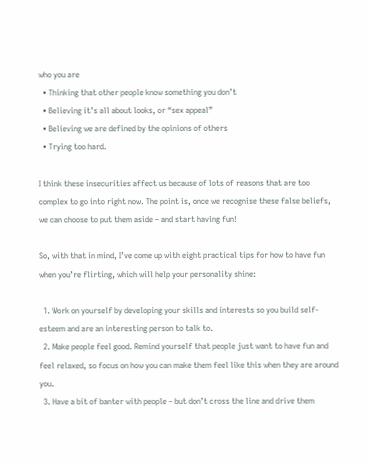who you are
  • Thinking that other people know something you don’t
  • Believing it’s all about looks, or “sex appeal”
  • Believing we are defined by the opinions of others
  • Trying too hard.

I think these insecurities affect us because of lots of reasons that are too complex to go into right now. The point is, once we recognise these false beliefs, we can choose to put them aside – and start having fun!

So, with that in mind, I’ve come up with eight practical tips for how to have fun when you’re flirting, which will help your personality shine:

  1. Work on yourself by developing your skills and interests so you build self-esteem and are an interesting person to talk to.
  2. Make people feel good. Remind yourself that people just want to have fun and feel relaxed, so focus on how you can make them feel like this when they are around you.
  3. Have a bit of banter with people – but don’t cross the line and drive them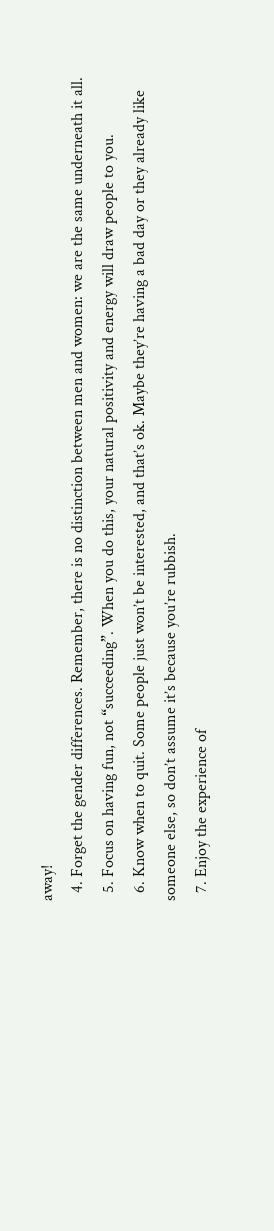away!
  4. Forget the gender differences. Remember, there is no distinction between men and women: we are the same underneath it all.
  5. Focus on having fun, not “succeeding”. When you do this, your natural positivity and energy will draw people to you.
  6. Know when to quit. Some people just won’t be interested, and that’s ok. Maybe they’re having a bad day or they already like someone else, so don’t assume it’s because you’re rubbish.
  7. Enjoy the experience of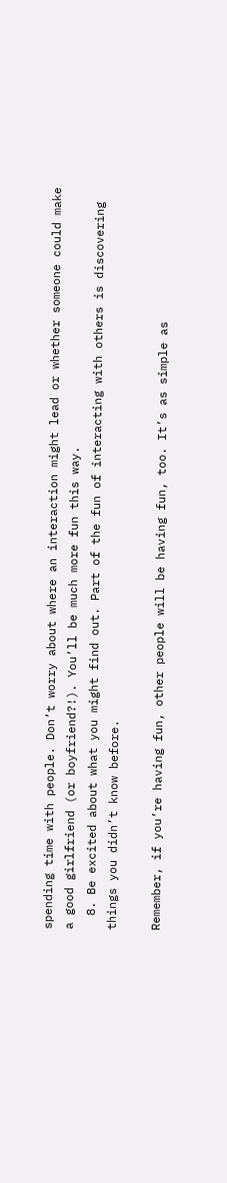spending time with people. Don’t worry about where an interaction might lead or whether someone could make a good girlfriend (or boyfriend?!). You’ll be much more fun this way.
  8. Be excited about what you might find out. Part of the fun of interacting with others is discovering things you didn’t know before.

Remember, if you’re having fun, other people will be having fun, too. It’s as simple as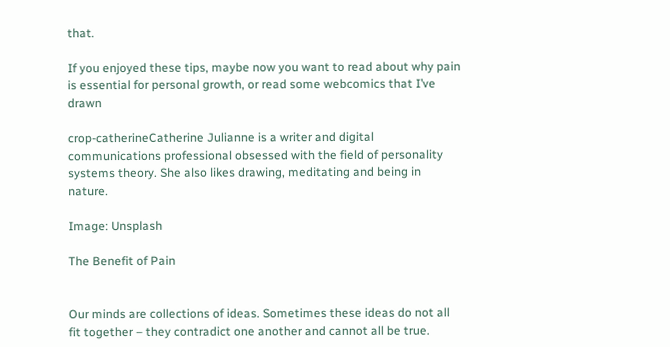that.

If you enjoyed these tips, maybe now you want to read about why pain is essential for personal growth, or read some webcomics that I’ve drawn

crop-catherineCatherine Julianne is a writer and digital communications professional obsessed with the field of personality systems theory. She also likes drawing, meditating and being in nature.

Image: Unsplash

The Benefit of Pain


Our minds are collections of ideas. Sometimes these ideas do not all fit together – they contradict one another and cannot all be true.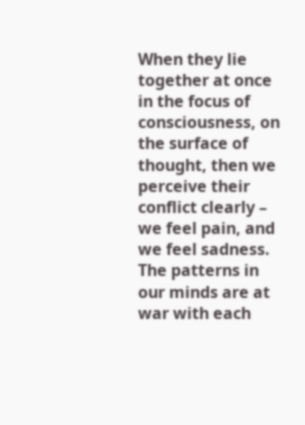When they lie together at once in the focus of consciousness, on the surface of thought, then we perceive their conflict clearly – we feel pain, and we feel sadness. The patterns in our minds are at war with each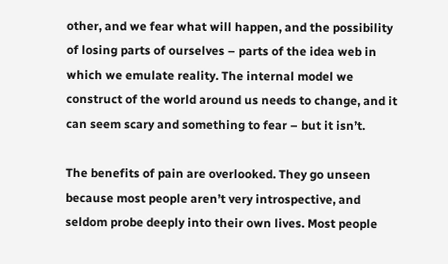other, and we fear what will happen, and the possibility of losing parts of ourselves – parts of the idea web in which we emulate reality. The internal model we construct of the world around us needs to change, and it can seem scary and something to fear – but it isn’t.

The benefits of pain are overlooked. They go unseen because most people aren’t very introspective, and seldom probe deeply into their own lives. Most people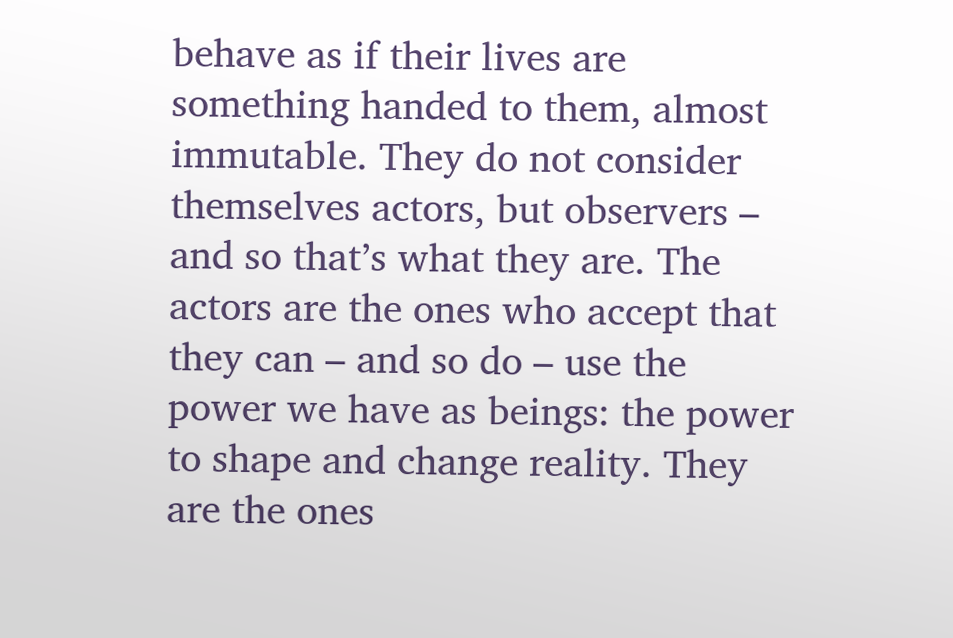behave as if their lives are something handed to them, almost immutable. They do not consider themselves actors, but observers – and so that’s what they are. The actors are the ones who accept that they can – and so do – use the power we have as beings: the power to shape and change reality. They are the ones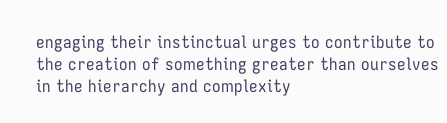engaging their instinctual urges to contribute to the creation of something greater than ourselves in the hierarchy and complexity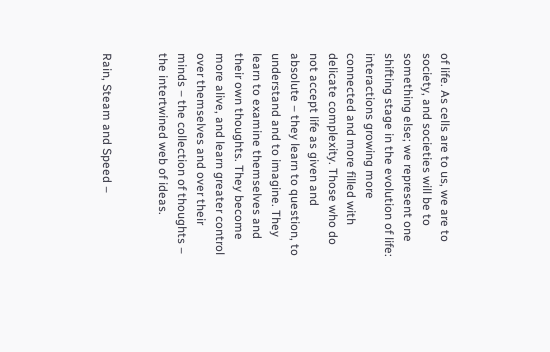of life. As cells are to us, we are to society, and societies will be to something else; we represent one shifting stage in the evolution of life: interactions growing more connected and more filled with delicate complexity. Those who do not accept life as given and absolute – they learn to question, to understand and to imagine. They learn to examine themselves and their own thoughts. They become more alive, and learn greater control over themselves and over their minds – the collection of thoughts – the intertwined web of ideas.


Rain, Steam and Speed –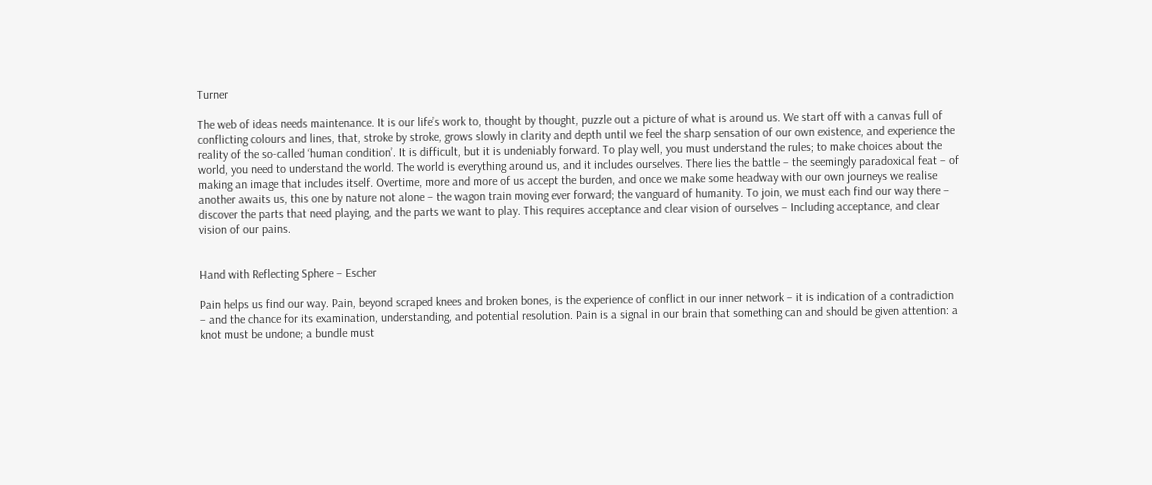Turner

The web of ideas needs maintenance. It is our life’s work to, thought by thought, puzzle out a picture of what is around us. We start off with a canvas full of conflicting colours and lines, that, stroke by stroke, grows slowly in clarity and depth until we feel the sharp sensation of our own existence, and experience the reality of the so-called ‘human condition’. It is difficult, but it is undeniably forward. To play well, you must understand the rules; to make choices about the world, you need to understand the world. The world is everything around us, and it includes ourselves. There lies the battle – the seemingly paradoxical feat – of making an image that includes itself. Overtime, more and more of us accept the burden, and once we make some headway with our own journeys we realise another awaits us, this one by nature not alone – the wagon train moving ever forward; the vanguard of humanity. To join, we must each find our way there – discover the parts that need playing, and the parts we want to play. This requires acceptance and clear vision of ourselves – Including acceptance, and clear vision of our pains.


Hand with Reflecting Sphere – Escher

Pain helps us find our way. Pain, beyond scraped knees and broken bones, is the experience of conflict in our inner network – it is indication of a contradiction – and the chance for its examination, understanding, and potential resolution. Pain is a signal in our brain that something can and should be given attention: a knot must be undone; a bundle must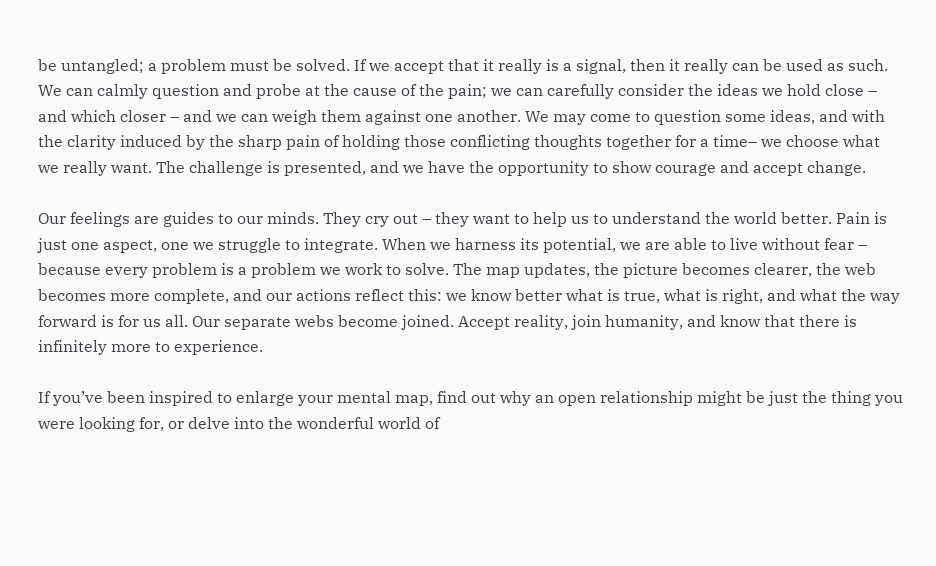be untangled; a problem must be solved. If we accept that it really is a signal, then it really can be used as such. We can calmly question and probe at the cause of the pain; we can carefully consider the ideas we hold close – and which closer – and we can weigh them against one another. We may come to question some ideas, and with the clarity induced by the sharp pain of holding those conflicting thoughts together for a time– we choose what we really want. The challenge is presented, and we have the opportunity to show courage and accept change.

Our feelings are guides to our minds. They cry out – they want to help us to understand the world better. Pain is just one aspect, one we struggle to integrate. When we harness its potential, we are able to live without fear – because every problem is a problem we work to solve. The map updates, the picture becomes clearer, the web becomes more complete, and our actions reflect this: we know better what is true, what is right, and what the way forward is for us all. Our separate webs become joined. Accept reality, join humanity, and know that there is infinitely more to experience.

If you’ve been inspired to enlarge your mental map, find out why an open relationship might be just the thing you were looking for, or delve into the wonderful world of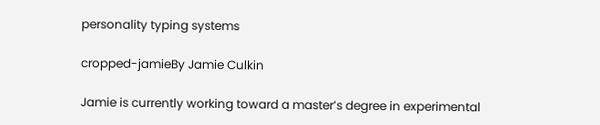personality typing systems

cropped-jamieBy Jamie Culkin

Jamie is currently working toward a master’s degree in experimental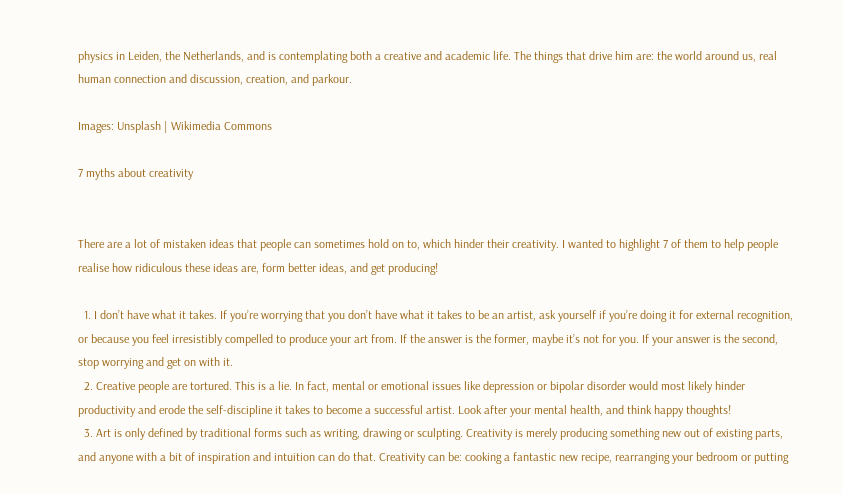physics in Leiden, the Netherlands, and is contemplating both a creative and academic life. The things that drive him are: the world around us, real human connection and discussion, creation, and parkour.

Images: Unsplash | Wikimedia Commons

7 myths about creativity


There are a lot of mistaken ideas that people can sometimes hold on to, which hinder their creativity. I wanted to highlight 7 of them to help people realise how ridiculous these ideas are, form better ideas, and get producing!

  1. I don’t have what it takes. If you’re worrying that you don’t have what it takes to be an artist, ask yourself if you’re doing it for external recognition, or because you feel irresistibly compelled to produce your art from. If the answer is the former, maybe it’s not for you. If your answer is the second, stop worrying and get on with it.
  2. Creative people are tortured. This is a lie. In fact, mental or emotional issues like depression or bipolar disorder would most likely hinder productivity and erode the self-discipline it takes to become a successful artist. Look after your mental health, and think happy thoughts!
  3. Art is only defined by traditional forms such as writing, drawing or sculpting. Creativity is merely producing something new out of existing parts, and anyone with a bit of inspiration and intuition can do that. Creativity can be: cooking a fantastic new recipe, rearranging your bedroom or putting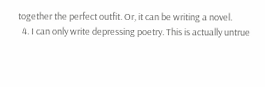together the perfect outfit. Or, it can be writing a novel.
  4. I can only write depressing poetry. This is actually untrue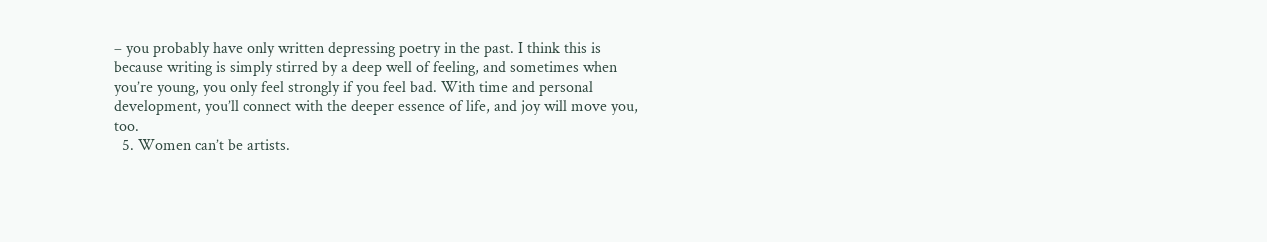– you probably have only written depressing poetry in the past. I think this is because writing is simply stirred by a deep well of feeling, and sometimes when you’re young, you only feel strongly if you feel bad. With time and personal development, you’ll connect with the deeper essence of life, and joy will move you, too.
  5. Women can’t be artists.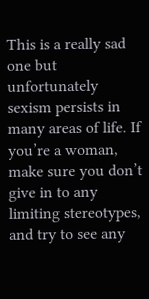This is a really sad one but unfortunately sexism persists in many areas of life. If you’re a woman, make sure you don’t give in to any limiting stereotypes, and try to see any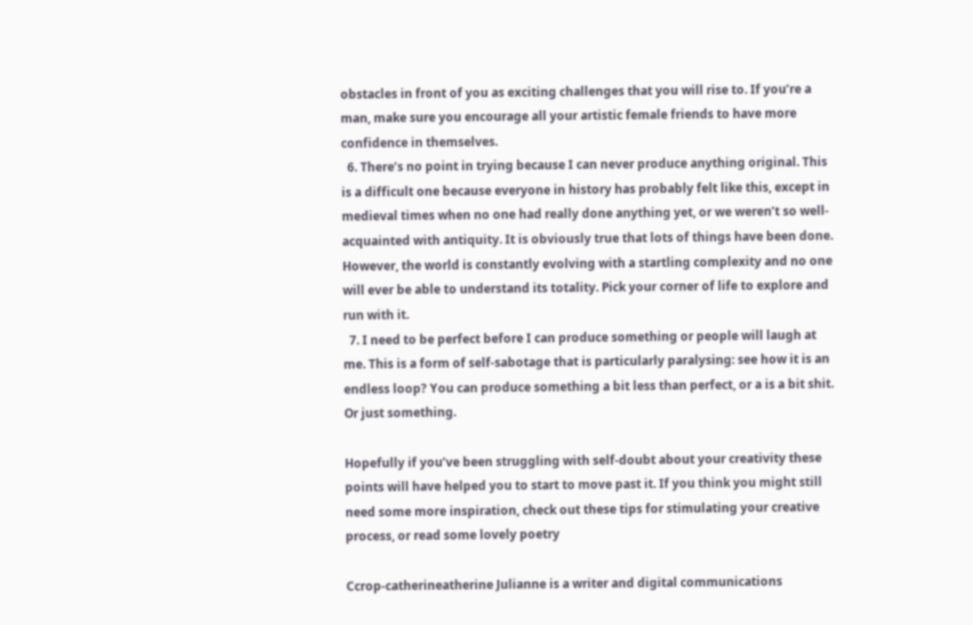obstacles in front of you as exciting challenges that you will rise to. If you’re a man, make sure you encourage all your artistic female friends to have more confidence in themselves.
  6. There’s no point in trying because I can never produce anything original. This is a difficult one because everyone in history has probably felt like this, except in medieval times when no one had really done anything yet, or we weren’t so well-acquainted with antiquity. It is obviously true that lots of things have been done. However, the world is constantly evolving with a startling complexity and no one will ever be able to understand its totality. Pick your corner of life to explore and run with it.
  7. I need to be perfect before I can produce something or people will laugh at me. This is a form of self-sabotage that is particularly paralysing: see how it is an endless loop? You can produce something a bit less than perfect, or a is a bit shit. Or just something.

Hopefully if you’ve been struggling with self-doubt about your creativity these points will have helped you to start to move past it. If you think you might still need some more inspiration, check out these tips for stimulating your creative process, or read some lovely poetry

Ccrop-catherineatherine Julianne is a writer and digital communications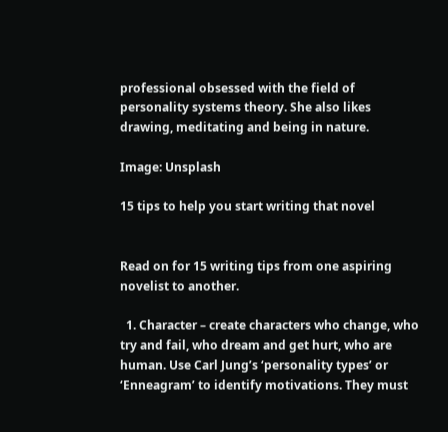professional obsessed with the field of personality systems theory. She also likes drawing, meditating and being in nature.

Image: Unsplash

15 tips to help you start writing that novel


Read on for 15 writing tips from one aspiring novelist to another.

  1. Character – create characters who change, who try and fail, who dream and get hurt, who are human. Use Carl Jung’s ‘personality types’ or ‘Enneagram’ to identify motivations. They must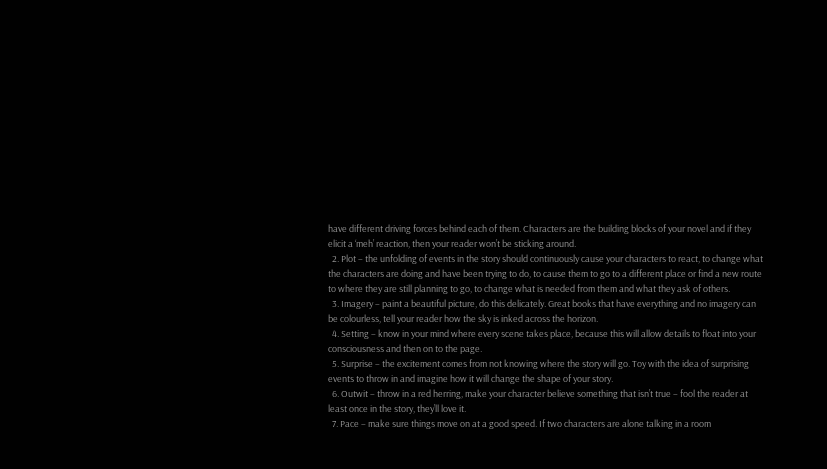have different driving forces behind each of them. Characters are the building blocks of your novel and if they elicit a ‘meh’ reaction, then your reader won’t be sticking around.
  2. Plot – the unfolding of events in the story should continuously cause your characters to react, to change what the characters are doing and have been trying to do, to cause them to go to a different place or find a new route to where they are still planning to go, to change what is needed from them and what they ask of others.
  3. Imagery – paint a beautiful picture, do this delicately. Great books that have everything and no imagery can be colourless, tell your reader how the sky is inked across the horizon.
  4. Setting – know in your mind where every scene takes place, because this will allow details to float into your consciousness and then on to the page.
  5. Surprise – the excitement comes from not knowing where the story will go. Toy with the idea of surprising events to throw in and imagine how it will change the shape of your story.
  6. Outwit – throw in a red herring, make your character believe something that isn’t true – fool the reader at least once in the story, they’ll love it.
  7. Pace – make sure things move on at a good speed. If two characters are alone talking in a room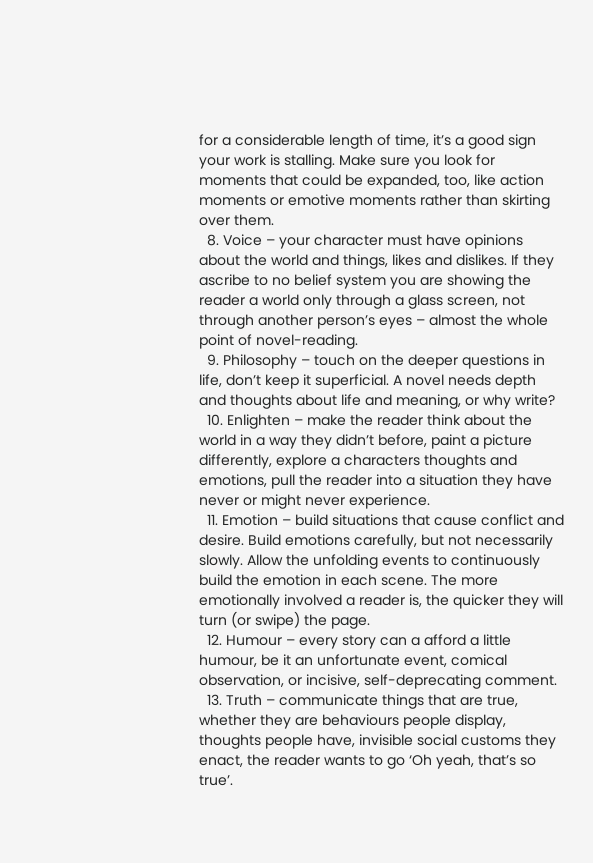for a considerable length of time, it’s a good sign your work is stalling. Make sure you look for moments that could be expanded, too, like action moments or emotive moments rather than skirting over them.
  8. Voice – your character must have opinions about the world and things, likes and dislikes. If they ascribe to no belief system you are showing the reader a world only through a glass screen, not through another person’s eyes – almost the whole point of novel-reading.
  9. Philosophy – touch on the deeper questions in life, don’t keep it superficial. A novel needs depth and thoughts about life and meaning, or why write?
  10. Enlighten – make the reader think about the world in a way they didn’t before, paint a picture differently, explore a characters thoughts and emotions, pull the reader into a situation they have never or might never experience.
  11. Emotion – build situations that cause conflict and desire. Build emotions carefully, but not necessarily slowly. Allow the unfolding events to continuously build the emotion in each scene. The more emotionally involved a reader is, the quicker they will turn (or swipe) the page.
  12. Humour – every story can a afford a little humour, be it an unfortunate event, comical observation, or incisive, self-deprecating comment.
  13. Truth – communicate things that are true, whether they are behaviours people display, thoughts people have, invisible social customs they enact, the reader wants to go ‘Oh yeah, that’s so true’.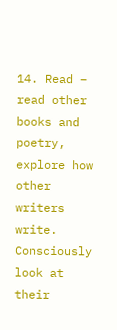14. Read – read other books and poetry, explore how other writers write. Consciously look at their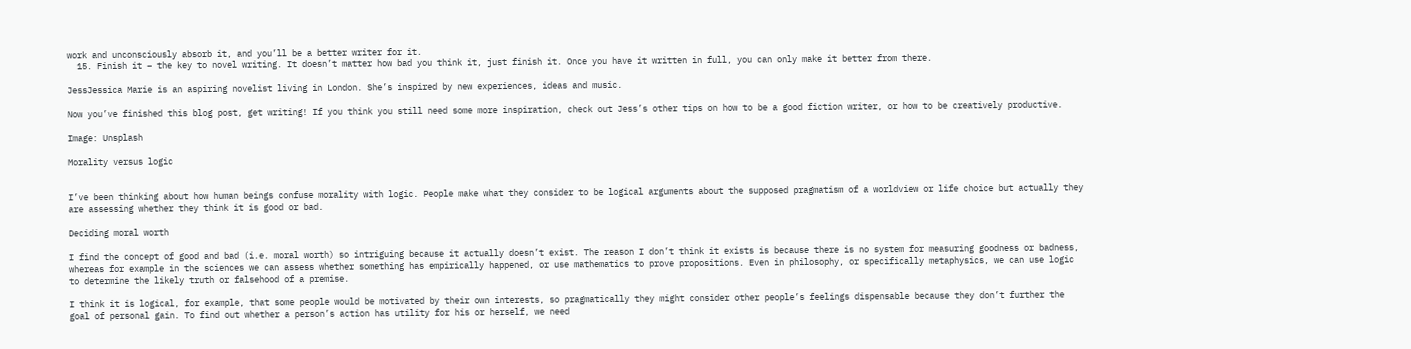work and unconsciously absorb it, and you’ll be a better writer for it.
  15. Finish it – the key to novel writing. It doesn’t matter how bad you think it, just finish it. Once you have it written in full, you can only make it better from there.

JessJessica Marie is an aspiring novelist living in London. She’s inspired by new experiences, ideas and music.

Now you’ve finished this blog post, get writing! If you think you still need some more inspiration, check out Jess’s other tips on how to be a good fiction writer, or how to be creatively productive.

Image: Unsplash

Morality versus logic


I’ve been thinking about how human beings confuse morality with logic. People make what they consider to be logical arguments about the supposed pragmatism of a worldview or life choice but actually they are assessing whether they think it is good or bad.

Deciding moral worth

I find the concept of good and bad (i.e. moral worth) so intriguing because it actually doesn’t exist. The reason I don’t think it exists is because there is no system for measuring goodness or badness, whereas for example in the sciences we can assess whether something has empirically happened, or use mathematics to prove propositions. Even in philosophy, or specifically metaphysics, we can use logic to determine the likely truth or falsehood of a premise.

I think it is logical, for example, that some people would be motivated by their own interests, so pragmatically they might consider other people’s feelings dispensable because they don’t further the goal of personal gain. To find out whether a person’s action has utility for his or herself, we need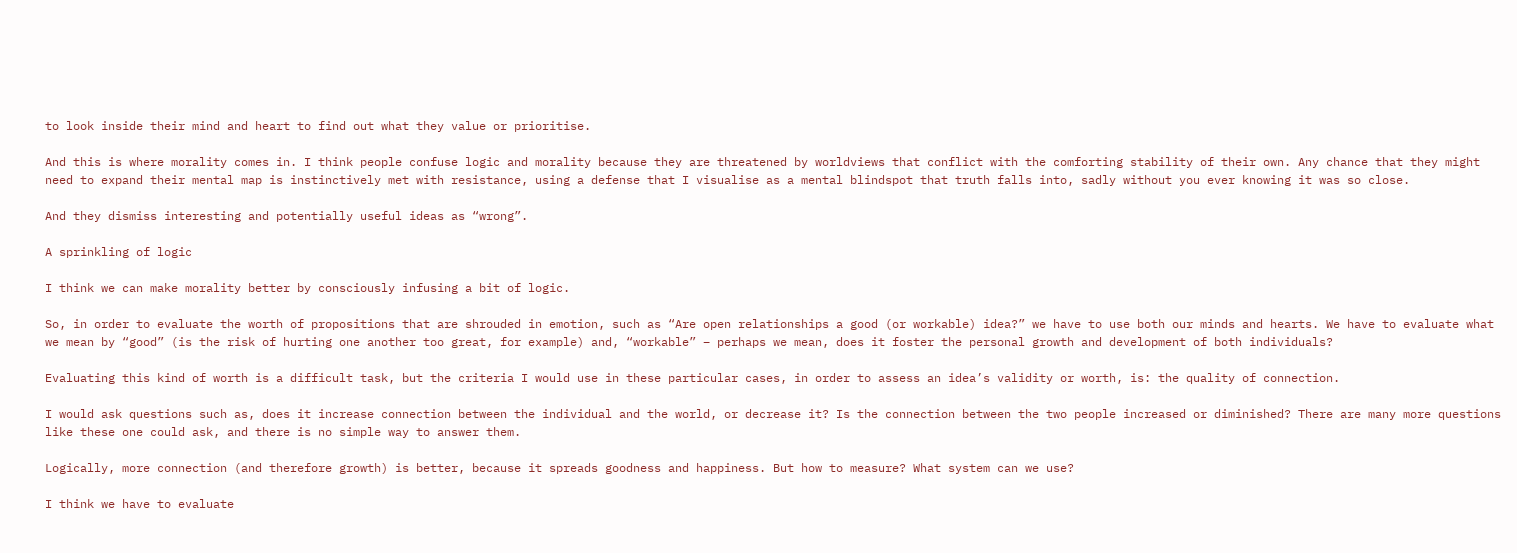to look inside their mind and heart to find out what they value or prioritise.

And this is where morality comes in. I think people confuse logic and morality because they are threatened by worldviews that conflict with the comforting stability of their own. Any chance that they might need to expand their mental map is instinctively met with resistance, using a defense that I visualise as a mental blindspot that truth falls into, sadly without you ever knowing it was so close.

And they dismiss interesting and potentially useful ideas as “wrong”.

A sprinkling of logic

I think we can make morality better by consciously infusing a bit of logic.

So, in order to evaluate the worth of propositions that are shrouded in emotion, such as “Are open relationships a good (or workable) idea?” we have to use both our minds and hearts. We have to evaluate what we mean by “good” (is the risk of hurting one another too great, for example) and, “workable” – perhaps we mean, does it foster the personal growth and development of both individuals?

Evaluating this kind of worth is a difficult task, but the criteria I would use in these particular cases, in order to assess an idea’s validity or worth, is: the quality of connection.

I would ask questions such as, does it increase connection between the individual and the world, or decrease it? Is the connection between the two people increased or diminished? There are many more questions like these one could ask, and there is no simple way to answer them.

Logically, more connection (and therefore growth) is better, because it spreads goodness and happiness. But how to measure? What system can we use?

I think we have to evaluate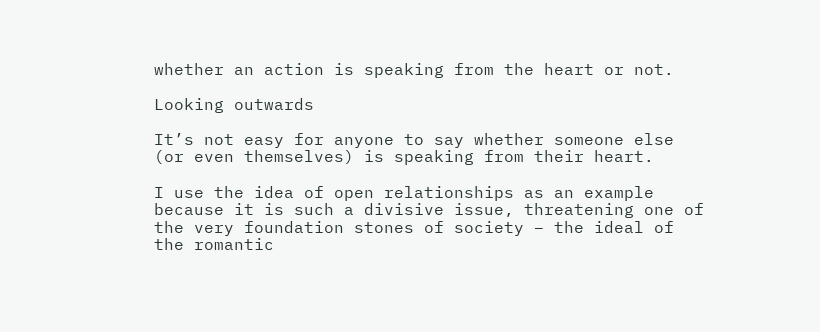whether an action is speaking from the heart or not.

Looking outwards

It’s not easy for anyone to say whether someone else (or even themselves) is speaking from their heart.

I use the idea of open relationships as an example because it is such a divisive issue, threatening one of the very foundation stones of society – the ideal of the romantic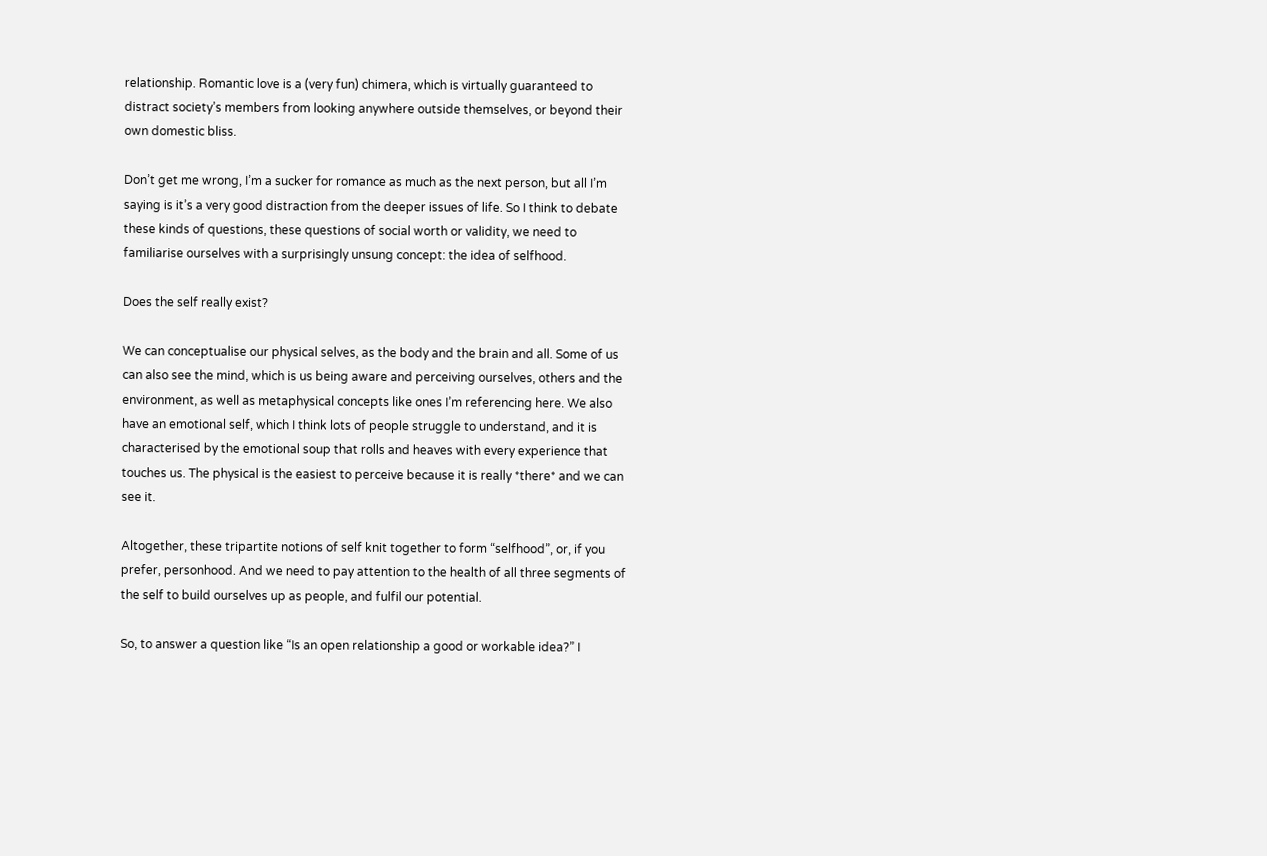relationship. Romantic love is a (very fun) chimera, which is virtually guaranteed to distract society’s members from looking anywhere outside themselves, or beyond their own domestic bliss.

Don’t get me wrong, I’m a sucker for romance as much as the next person, but all I’m saying is it’s a very good distraction from the deeper issues of life. So I think to debate these kinds of questions, these questions of social worth or validity, we need to familiarise ourselves with a surprisingly unsung concept: the idea of selfhood.

Does the self really exist?

We can conceptualise our physical selves, as the body and the brain and all. Some of us can also see the mind, which is us being aware and perceiving ourselves, others and the environment, as well as metaphysical concepts like ones I’m referencing here. We also have an emotional self, which I think lots of people struggle to understand, and it is characterised by the emotional soup that rolls and heaves with every experience that touches us. The physical is the easiest to perceive because it is really *there* and we can see it.

Altogether, these tripartite notions of self knit together to form “selfhood”, or, if you prefer, personhood. And we need to pay attention to the health of all three segments of the self to build ourselves up as people, and fulfil our potential.

So, to answer a question like “Is an open relationship a good or workable idea?” I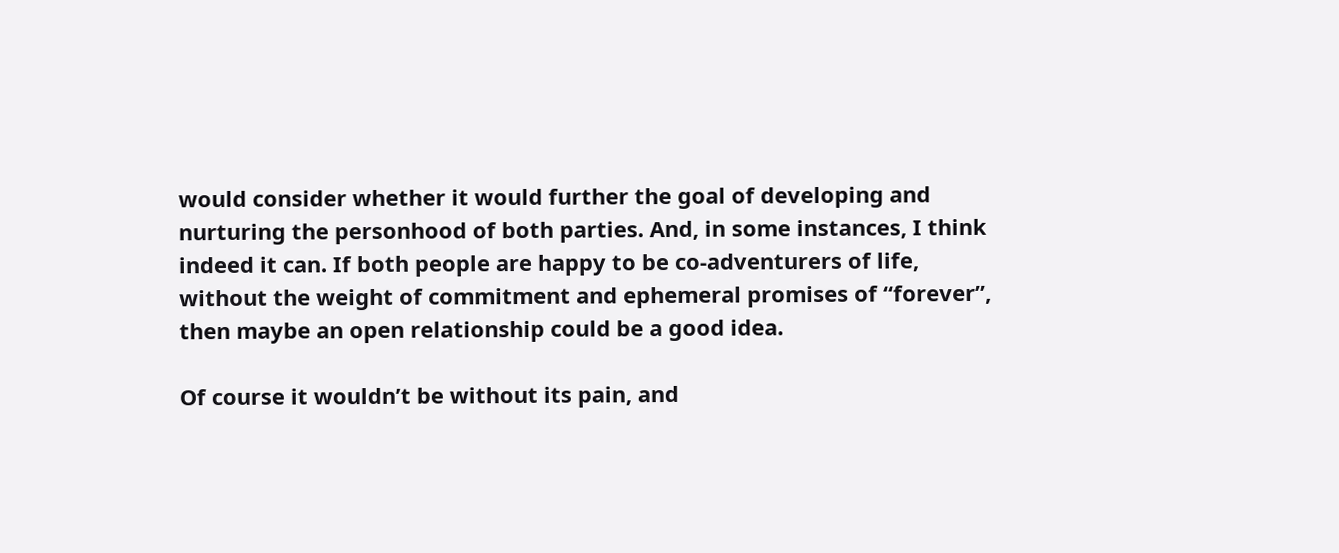would consider whether it would further the goal of developing and nurturing the personhood of both parties. And, in some instances, I think indeed it can. If both people are happy to be co-adventurers of life, without the weight of commitment and ephemeral promises of “forever”, then maybe an open relationship could be a good idea.

Of course it wouldn’t be without its pain, and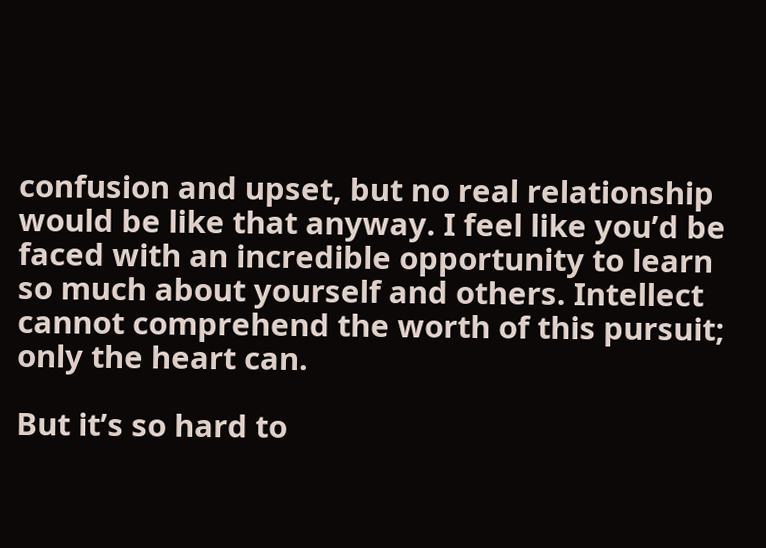confusion and upset, but no real relationship would be like that anyway. I feel like you’d be faced with an incredible opportunity to learn so much about yourself and others. Intellect cannot comprehend the worth of this pursuit; only the heart can.

But it’s so hard to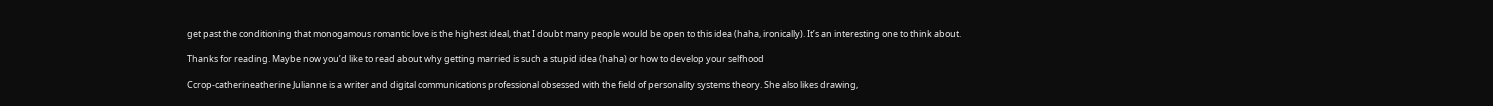get past the conditioning that monogamous romantic love is the highest ideal, that I doubt many people would be open to this idea (haha, ironically). It’s an interesting one to think about.

Thanks for reading. Maybe now you’d like to read about why getting married is such a stupid idea (haha) or how to develop your selfhood

Ccrop-catherineatherine Julianne is a writer and digital communications professional obsessed with the field of personality systems theory. She also likes drawing,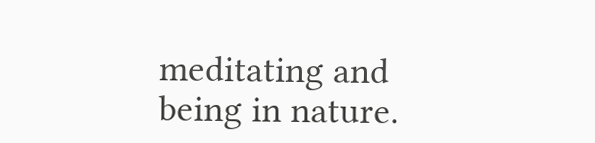meditating and being in nature.